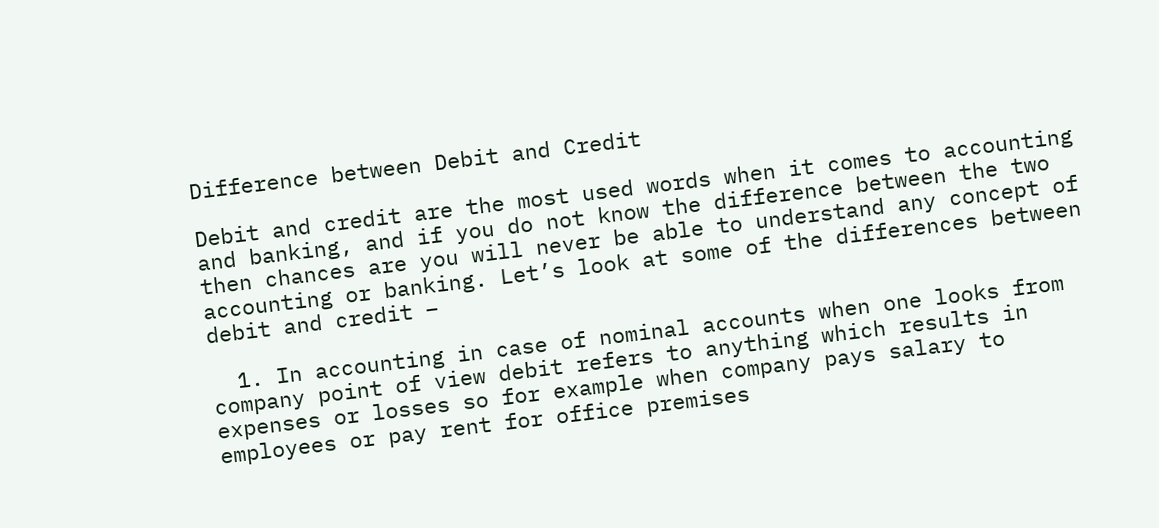Difference between Debit and Credit

Debit and credit are the most used words when it comes to accounting and banking, and if you do not know the difference between the two then chances are you will never be able to understand any concept of accounting or banking. Let’s look at some of the differences between debit and credit –

  1. In accounting in case of nominal accounts when one looks from company point of view debit refers to anything which results in expenses or losses so for example when company pays salary to employees or pay rent for office premises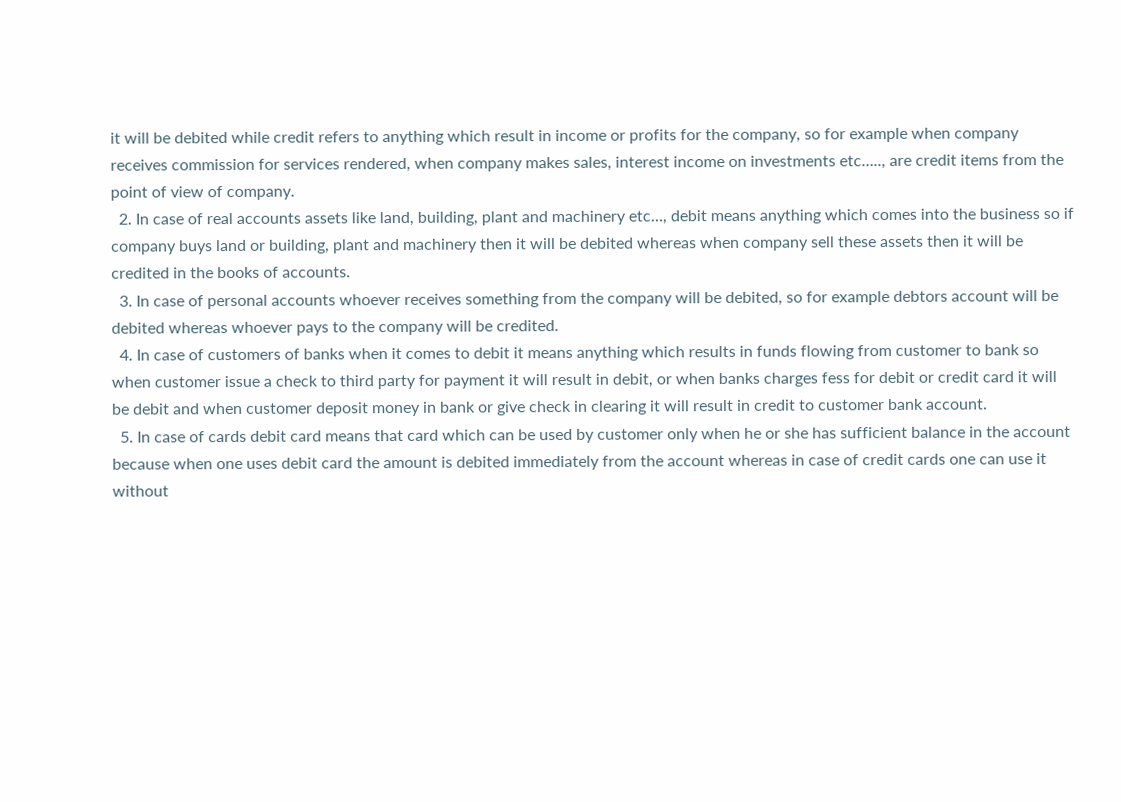it will be debited while credit refers to anything which result in income or profits for the company, so for example when company receives commission for services rendered, when company makes sales, interest income on investments etc….., are credit items from the point of view of company.
  2. In case of real accounts assets like land, building, plant and machinery etc…, debit means anything which comes into the business so if company buys land or building, plant and machinery then it will be debited whereas when company sell these assets then it will be credited in the books of accounts.
  3. In case of personal accounts whoever receives something from the company will be debited, so for example debtors account will be debited whereas whoever pays to the company will be credited.
  4. In case of customers of banks when it comes to debit it means anything which results in funds flowing from customer to bank so when customer issue a check to third party for payment it will result in debit, or when banks charges fess for debit or credit card it will be debit and when customer deposit money in bank or give check in clearing it will result in credit to customer bank account.
  5. In case of cards debit card means that card which can be used by customer only when he or she has sufficient balance in the account because when one uses debit card the amount is debited immediately from the account whereas in case of credit cards one can use it without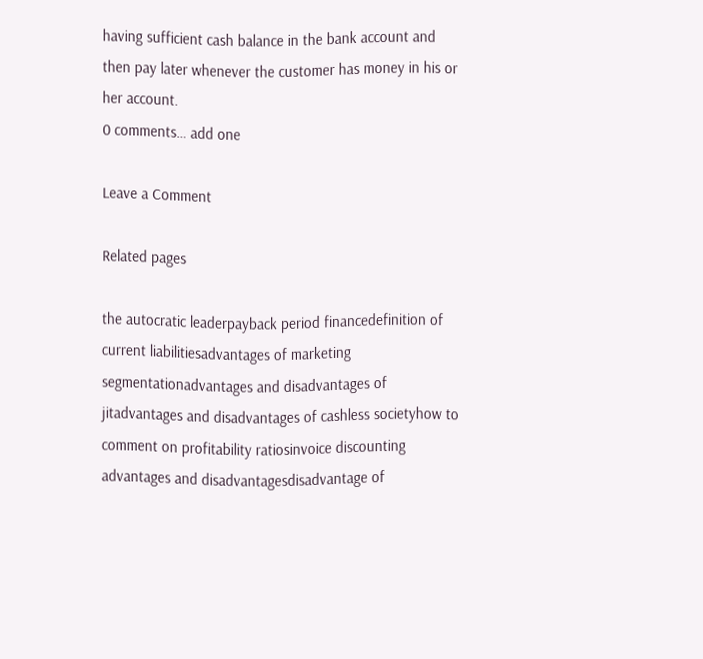having sufficient cash balance in the bank account and then pay later whenever the customer has money in his or her account.
0 comments… add one

Leave a Comment

Related pages

the autocratic leaderpayback period financedefinition of current liabilitiesadvantages of marketing segmentationadvantages and disadvantages of jitadvantages and disadvantages of cashless societyhow to comment on profitability ratiosinvoice discounting advantages and disadvantagesdisadvantage of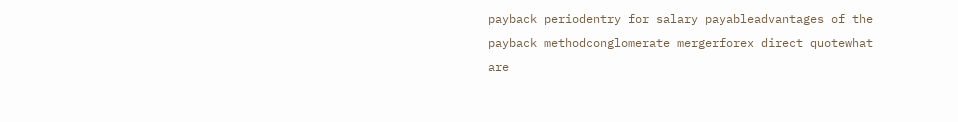payback periodentry for salary payableadvantages of the payback methodconglomerate mergerforex direct quotewhat are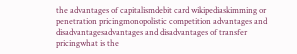the advantages of capitalismdebit card wikipediaskimming or penetration pricingmonopolistic competition advantages and disadvantagesadvantages and disadvantages of transfer pricingwhat is the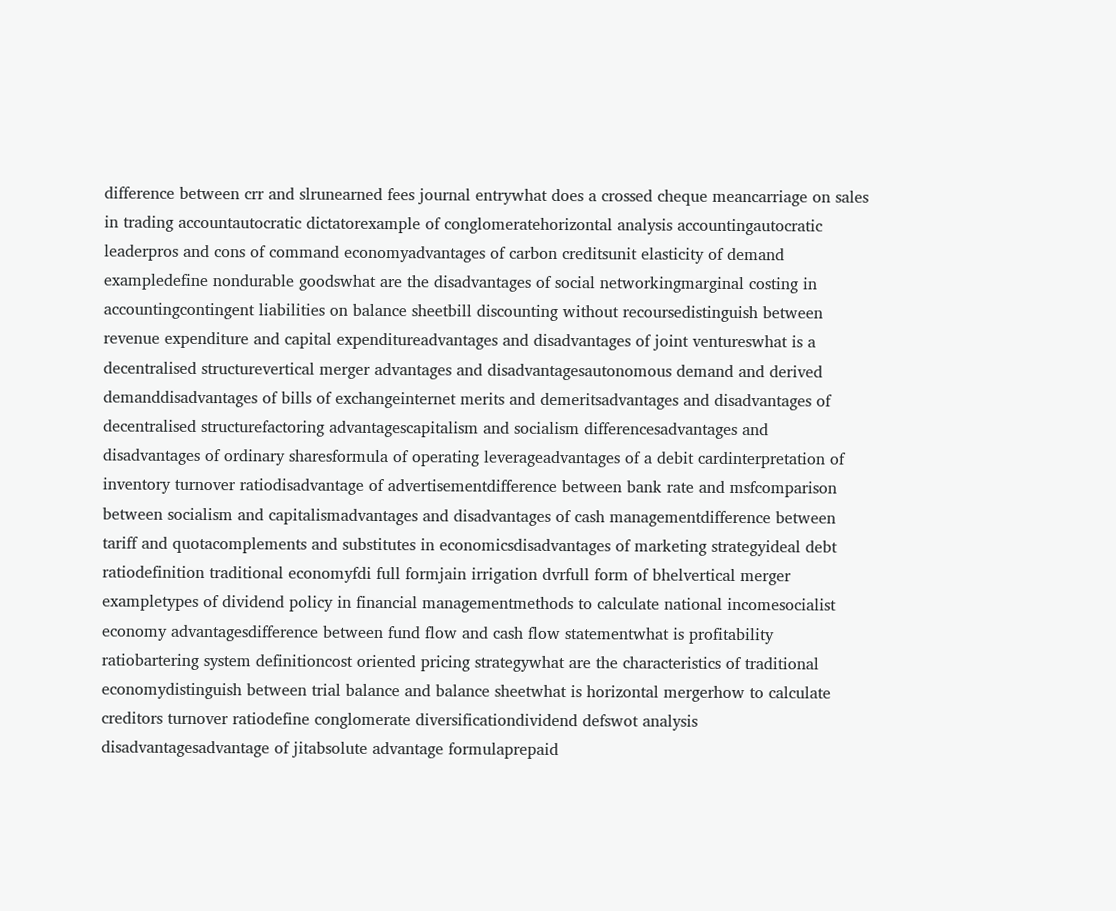difference between crr and slrunearned fees journal entrywhat does a crossed cheque meancarriage on sales in trading accountautocratic dictatorexample of conglomeratehorizontal analysis accountingautocratic leaderpros and cons of command economyadvantages of carbon creditsunit elasticity of demand exampledefine nondurable goodswhat are the disadvantages of social networkingmarginal costing in accountingcontingent liabilities on balance sheetbill discounting without recoursedistinguish between revenue expenditure and capital expenditureadvantages and disadvantages of joint ventureswhat is a decentralised structurevertical merger advantages and disadvantagesautonomous demand and derived demanddisadvantages of bills of exchangeinternet merits and demeritsadvantages and disadvantages of decentralised structurefactoring advantagescapitalism and socialism differencesadvantages and disadvantages of ordinary sharesformula of operating leverageadvantages of a debit cardinterpretation of inventory turnover ratiodisadvantage of advertisementdifference between bank rate and msfcomparison between socialism and capitalismadvantages and disadvantages of cash managementdifference between tariff and quotacomplements and substitutes in economicsdisadvantages of marketing strategyideal debt ratiodefinition traditional economyfdi full formjain irrigation dvrfull form of bhelvertical merger exampletypes of dividend policy in financial managementmethods to calculate national incomesocialist economy advantagesdifference between fund flow and cash flow statementwhat is profitability ratiobartering system definitioncost oriented pricing strategywhat are the characteristics of traditional economydistinguish between trial balance and balance sheetwhat is horizontal mergerhow to calculate creditors turnover ratiodefine conglomerate diversificationdividend defswot analysis disadvantagesadvantage of jitabsolute advantage formulaprepaid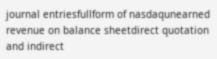journal entriesfullform of nasdaqunearned revenue on balance sheetdirect quotation and indirect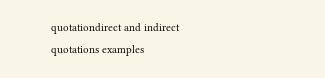quotationdirect and indirect quotations examples